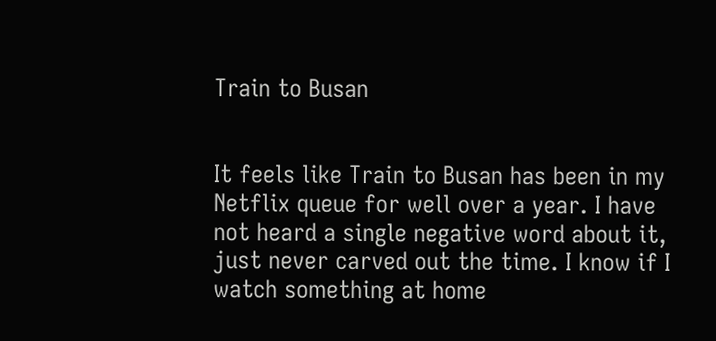Train to Busan


It feels like Train to Busan has been in my Netflix queue for well over a year. I have not heard a single negative word about it, just never carved out the time. I know if I watch something at home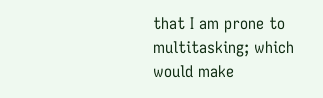that I am prone to multitasking; which would make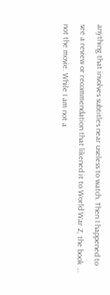anything that involves subtitles near useless to watch. Then I happened to see a review or recommendation that likened it to World War Z, the book … not the movie. While I am not a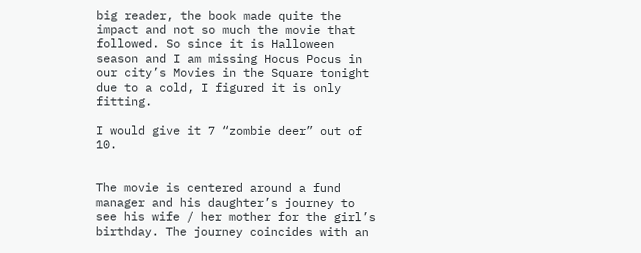big reader, the book made quite the impact and not so much the movie that followed. So since it is Halloween season and I am missing Hocus Pocus in our city’s Movies in the Square tonight due to a cold, I figured it is only fitting.

I would give it 7 “zombie deer” out of 10.


The movie is centered around a fund manager and his daughter’s journey to see his wife / her mother for the girl’s birthday. The journey coincides with an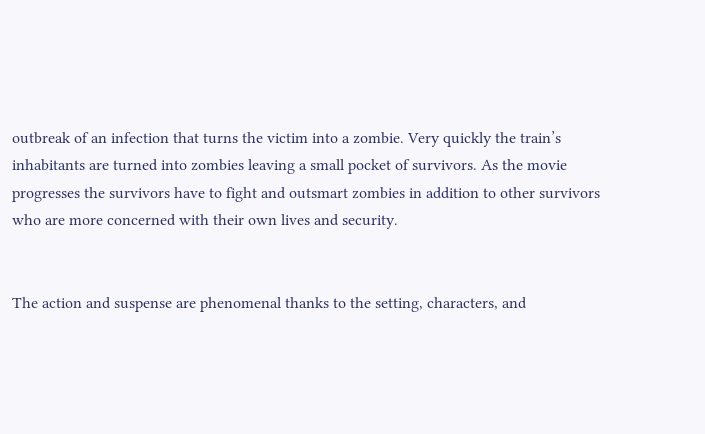outbreak of an infection that turns the victim into a zombie. Very quickly the train’s inhabitants are turned into zombies leaving a small pocket of survivors. As the movie progresses the survivors have to fight and outsmart zombies in addition to other survivors who are more concerned with their own lives and security.


The action and suspense are phenomenal thanks to the setting, characters, and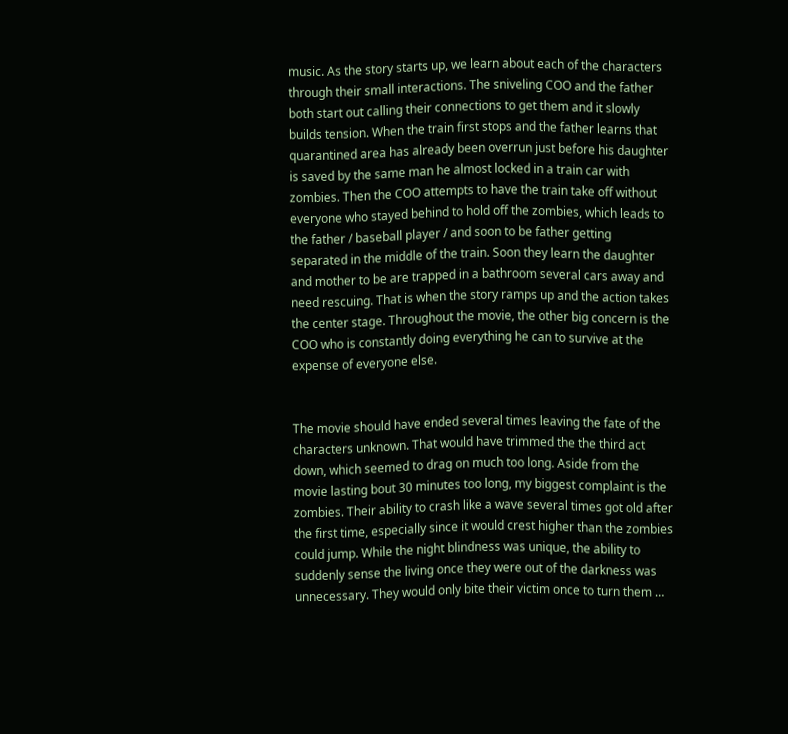music. As the story starts up, we learn about each of the characters through their small interactions. The sniveling COO and the father both start out calling their connections to get them and it slowly builds tension. When the train first stops and the father learns that quarantined area has already been overrun just before his daughter is saved by the same man he almost locked in a train car with zombies. Then the COO attempts to have the train take off without everyone who stayed behind to hold off the zombies, which leads to the father / baseball player / and soon to be father getting separated in the middle of the train. Soon they learn the daughter and mother to be are trapped in a bathroom several cars away and need rescuing. That is when the story ramps up and the action takes the center stage. Throughout the movie, the other big concern is the COO who is constantly doing everything he can to survive at the expense of everyone else.


The movie should have ended several times leaving the fate of the characters unknown. That would have trimmed the the third act down, which seemed to drag on much too long. Aside from the movie lasting bout 30 minutes too long, my biggest complaint is the zombies. Their ability to crash like a wave several times got old after the first time, especially since it would crest higher than the zombies could jump. While the night blindness was unique, the ability to suddenly sense the living once they were out of the darkness was unnecessary. They would only bite their victim once to turn them …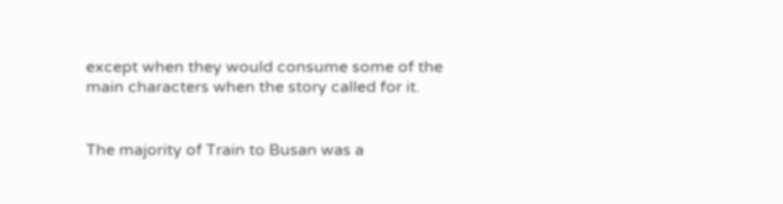except when they would consume some of the main characters when the story called for it.


The majority of Train to Busan was a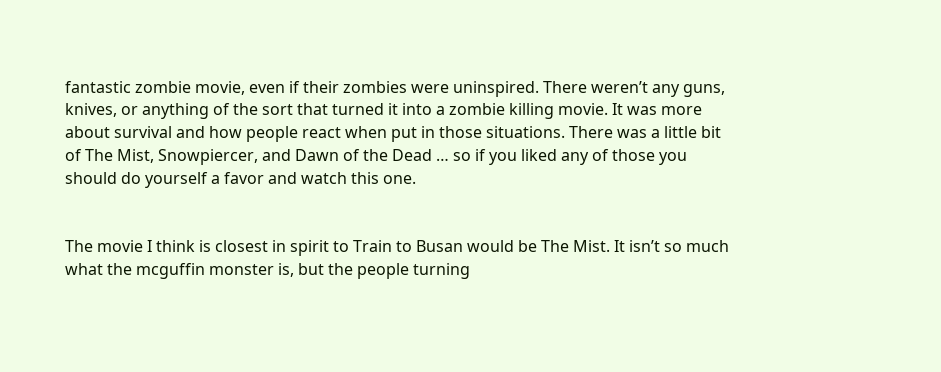fantastic zombie movie, even if their zombies were uninspired. There weren’t any guns, knives, or anything of the sort that turned it into a zombie killing movie. It was more about survival and how people react when put in those situations. There was a little bit of The Mist, Snowpiercer, and Dawn of the Dead … so if you liked any of those you should do yourself a favor and watch this one.


The movie I think is closest in spirit to Train to Busan would be The Mist. It isn’t so much what the mcguffin monster is, but the people turning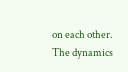on each other. The dynamics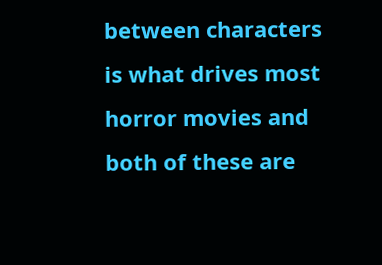between characters is what drives most horror movies and both of these are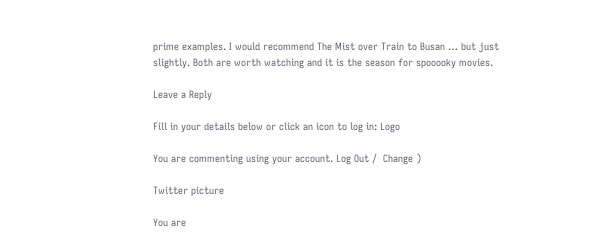prime examples. I would recommend The Mist over Train to Busan … but just slightly. Both are worth watching and it is the season for spooooky movies.

Leave a Reply

Fill in your details below or click an icon to log in: Logo

You are commenting using your account. Log Out /  Change )

Twitter picture

You are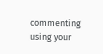commenting using your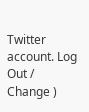Twitter account. Log Out /  Change )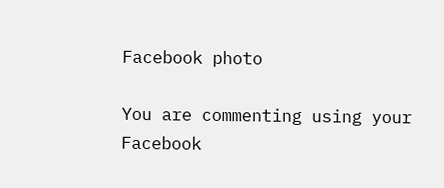Facebook photo

You are commenting using your Facebook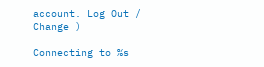account. Log Out /  Change )

Connecting to %s